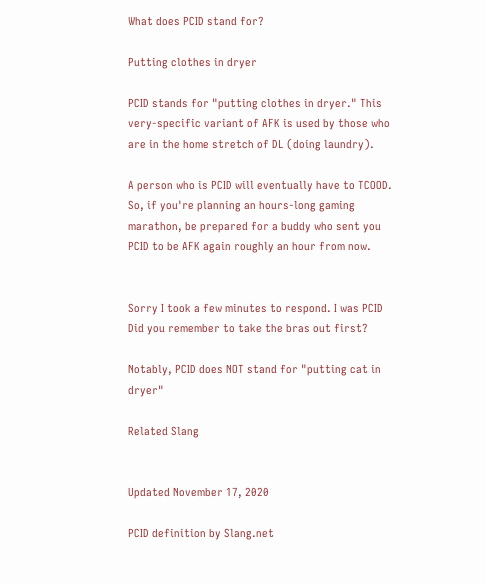What does PCID stand for?

Putting clothes in dryer

PCID stands for "putting clothes in dryer." This very-specific variant of AFK is used by those who are in the home stretch of DL (doing laundry).

A person who is PCID will eventually have to TCOOD. So, if you're planning an hours-long gaming marathon, be prepared for a buddy who sent you PCID to be AFK again roughly an hour from now.


Sorry I took a few minutes to respond. I was PCID
Did you remember to take the bras out first?

Notably, PCID does NOT stand for "putting cat in dryer"

Related Slang


Updated November 17, 2020

PCID definition by Slang.net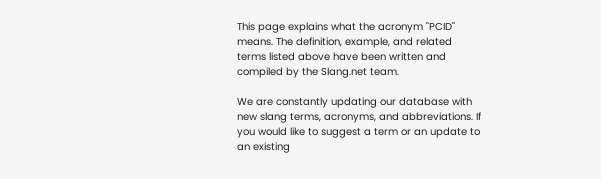This page explains what the acronym "PCID" means. The definition, example, and related terms listed above have been written and compiled by the Slang.net team.

We are constantly updating our database with new slang terms, acronyms, and abbreviations. If you would like to suggest a term or an update to an existing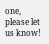one, please let us know!